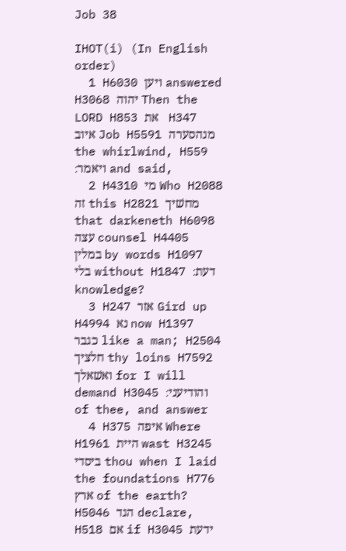Job 38

IHOT(i) (In English order)
  1 H6030 ויען answered H3068 יהוה Then the LORD H853 את   H347 איוב Job H5591 מנהסערה the whirlwind, H559 ויאמר׃ and said,
  2 H4310 מי Who H2088 זה this H2821 מחשׁיך that darkeneth H6098 עצה counsel H4405 במלין by words H1097 בלי without H1847 דעת׃ knowledge?
  3 H247 אזר Gird up H4994 נא now H1397 כגבר like a man; H2504 חלציך thy loins H7592 ואשׁאלך for I will demand H3045 והודיעני׃ of thee, and answer
  4 H375 איפה Where H1961 היית wast H3245 ביסדי thou when I laid the foundations H776 ארץ of the earth? H5046 הגד declare, H518 אם if H3045 ידעת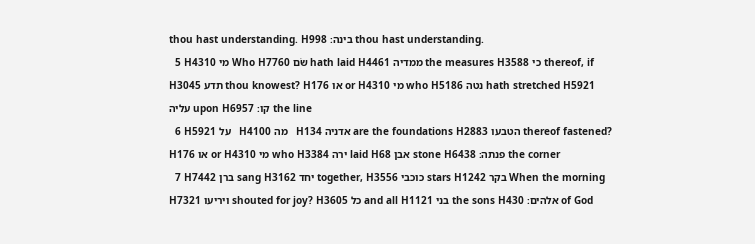thou hast understanding. H998 בינה׃ thou hast understanding.
  5 H4310 מי Who H7760 שׂם hath laid H4461 ממדיה the measures H3588 כי thereof, if H3045 תדע thou knowest? H176 או or H4310 מי who H5186 נטה hath stretched H5921 עליה upon H6957 קו׃ the line
  6 H5921 על   H4100 מה   H134 אדניה are the foundations H2883 הטבעו thereof fastened? H176 או or H4310 מי who H3384 ירה laid H68 אבן stone H6438 פנתה׃ the corner
  7 H7442 ברן sang H3162 יחד together, H3556 כוכבי stars H1242 בקר When the morning H7321 ויריעו shouted for joy? H3605 כל and all H1121 בני the sons H430 אלהים׃ of God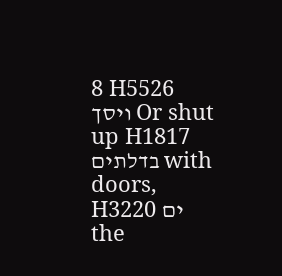8 H5526 ויסך Or shut up H1817 בדלתים with doors, H3220 ים the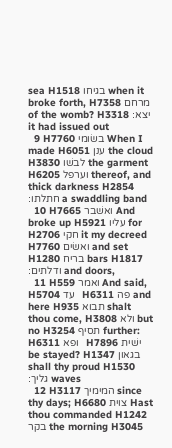sea H1518 בגיחו when it broke forth, H7358 מרחם of the womb? H3318 יצא׃ it had issued out
  9 H7760 בשׂומי When I made H6051 ענן the cloud H3830 לבשׁו the garment H6205 וערפל thereof, and thick darkness H2854 חתלתו׃ a swaddling band
  10 H7665 ואשׁבר And broke up H5921 עליו for H2706 חקי it my decreed H7760 ואשׂים and set H1280 בריח bars H1817 ודלתים׃ and doors,
  11 H559 ואמר And said, H5704 עד   H6311 פה and here H935 תבוא shalt thou come, H3808 ולא but no H3254 תסיף further: H6311 ופא   H7896 ישׁית be stayed? H1347 בגאון shall thy proud H1530 גליך׃ waves
  12 H3117 המימיך since thy days; H6680 צוית Hast thou commanded H1242 בקר the morning H3045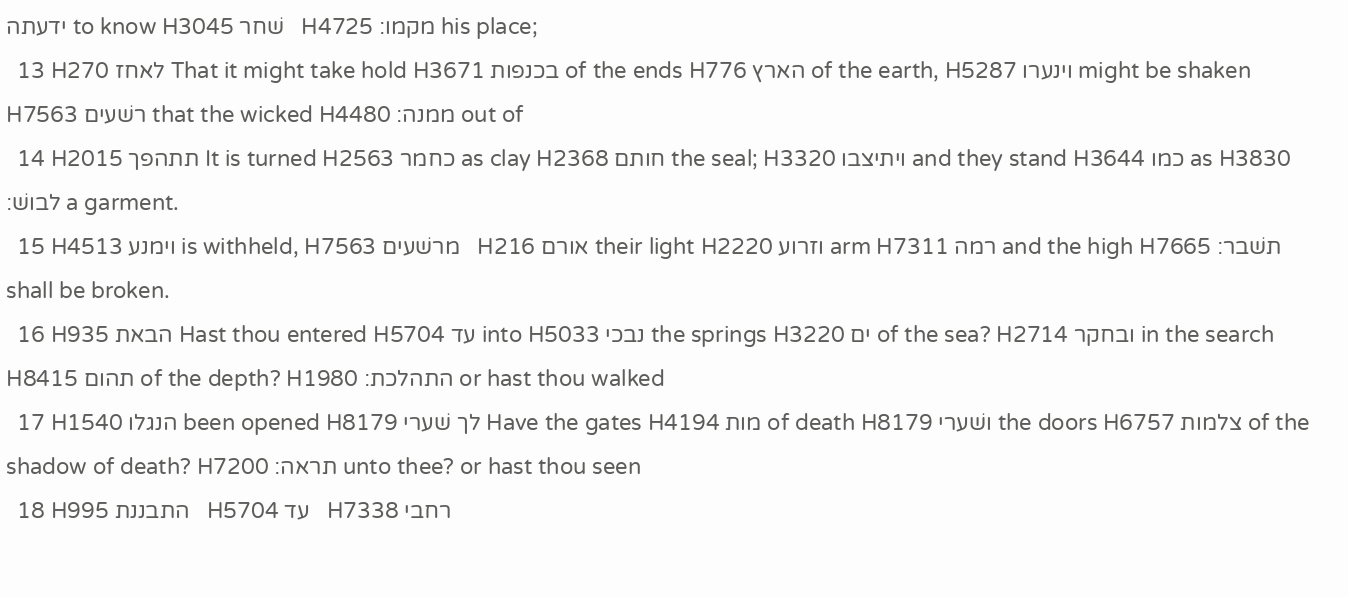ידעתה to know H3045 שׁחר   H4725 מקמו׃ his place;
  13 H270 לאחז That it might take hold H3671 בכנפות of the ends H776 הארץ of the earth, H5287 וינערו might be shaken H7563 רשׁעים that the wicked H4480 ממנה׃ out of
  14 H2015 תתהפך It is turned H2563 כחמר as clay H2368 חותם the seal; H3320 ויתיצבו and they stand H3644 כמו as H3830 לבושׁ׃ a garment.
  15 H4513 וימנע is withheld, H7563 מרשׁעים   H216 אורם their light H2220 וזרוע arm H7311 רמה and the high H7665 תשׁבר׃ shall be broken.
  16 H935 הבאת Hast thou entered H5704 עד into H5033 נבכי the springs H3220 ים of the sea? H2714 ובחקר in the search H8415 תהום of the depth? H1980 התהלכת׃ or hast thou walked
  17 H1540 הנגלו been opened H8179 לך שׁערי Have the gates H4194 מות of death H8179 ושׁערי the doors H6757 צלמות of the shadow of death? H7200 תראה׃ unto thee? or hast thou seen
  18 H995 התבננת   H5704 עד   H7338 רחבי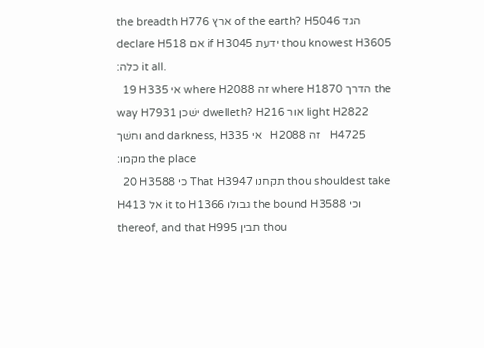the breadth H776 ארץ of the earth? H5046 הגד declare H518 אם if H3045 ידעת thou knowest H3605 כלה׃ it all.
  19 H335 אי where H2088 זה where H1870 הדרך the way H7931 ישׁכן dwelleth? H216 אור light H2822 וחשׁך and darkness, H335 אי   H2088 זה   H4725 מקמו׃ the place
  20 H3588 כי That H3947 תקחנו thou shouldest take H413 אל it to H1366 גבולו the bound H3588 וכי thereof, and that H995 תבין thou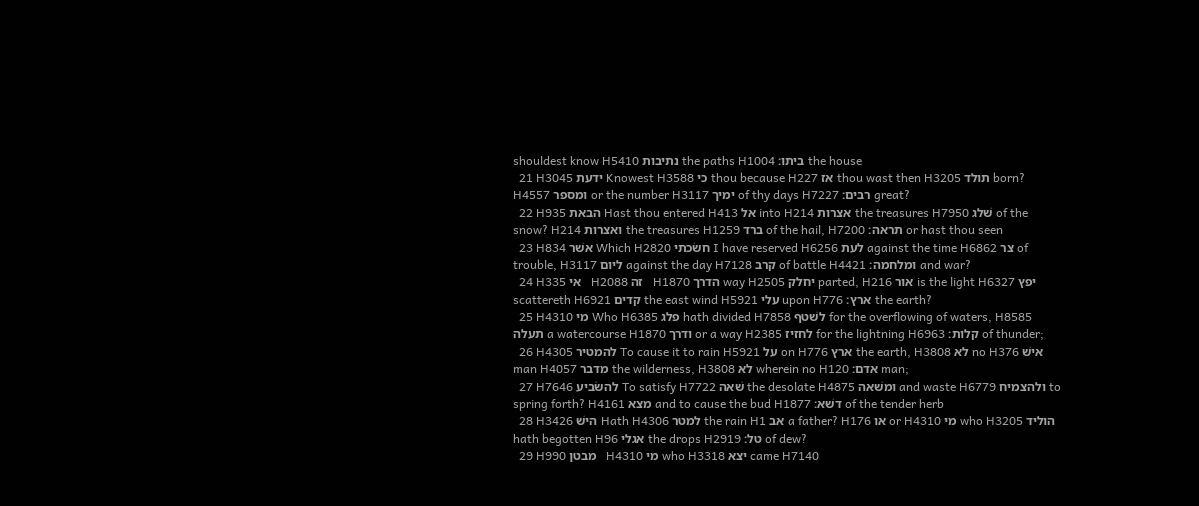shouldest know H5410 נתיבות the paths H1004 ביתו׃ the house
  21 H3045 ידעת Knowest H3588 כי thou because H227 אז thou wast then H3205 תולד born? H4557 ומספר or the number H3117 ימיך of thy days H7227 רבים׃ great?
  22 H935 הבאת Hast thou entered H413 אל into H214 אצרות the treasures H7950 שׁלג of the snow? H214 ואצרות the treasures H1259 ברד of the hail, H7200 תראה׃ or hast thou seen
  23 H834 אשׁר Which H2820 חשׂכתי I have reserved H6256 לעת against the time H6862 צר of trouble, H3117 ליום against the day H7128 קרב of battle H4421 ומלחמה׃ and war?
  24 H335 אי   H2088 זה   H1870 הדרך way H2505 יחלק parted, H216 אור is the light H6327 יפץ scattereth H6921 קדים the east wind H5921 עלי upon H776 ארץ׃ the earth?
  25 H4310 מי Who H6385 פלג hath divided H7858 לשׁטף for the overflowing of waters, H8585 תעלה a watercourse H1870 ודרך or a way H2385 לחזיז for the lightning H6963 קלות׃ of thunder;
  26 H4305 להמטיר To cause it to rain H5921 על on H776 ארץ the earth, H3808 לא no H376 אישׁ man H4057 מדבר the wilderness, H3808 לא wherein no H120 אדם׃ man;
  27 H7646 להשׂביע To satisfy H7722 שׁאה the desolate H4875 ומשׁאה and waste H6779 ולהצמיח to spring forth? H4161 מצא and to cause the bud H1877 דשׁא׃ of the tender herb
  28 H3426 הישׁ Hath H4306 למטר the rain H1 אב a father? H176 או or H4310 מי who H3205 הוליד hath begotten H96 אגלי the drops H2919 טל׃ of dew?
  29 H990 מבטן   H4310 מי who H3318 יצא came H7140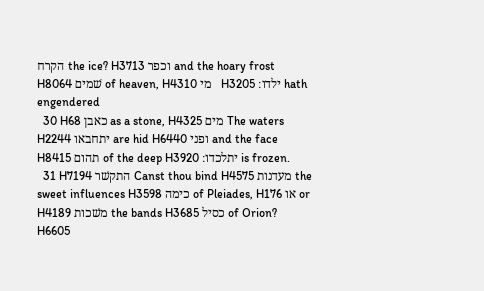הקרח the ice? H3713 וכפר and the hoary frost H8064 שׁמים of heaven, H4310 מי   H3205 ילדו׃ hath engendered
  30 H68 כאבן as a stone, H4325 מים The waters H2244 יתחבאו are hid H6440 ופני and the face H8415 תהום of the deep H3920 יתלכדו׃ is frozen.
  31 H7194 התקשׁר Canst thou bind H4575 מעדנות the sweet influences H3598 כימה of Pleiades, H176 או or H4189 משׁכות the bands H3685 כסיל of Orion? H6605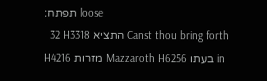תפתח׃ loose
  32 H3318 התציא Canst thou bring forth H4216 מזרות Mazzaroth H6256 בעתו in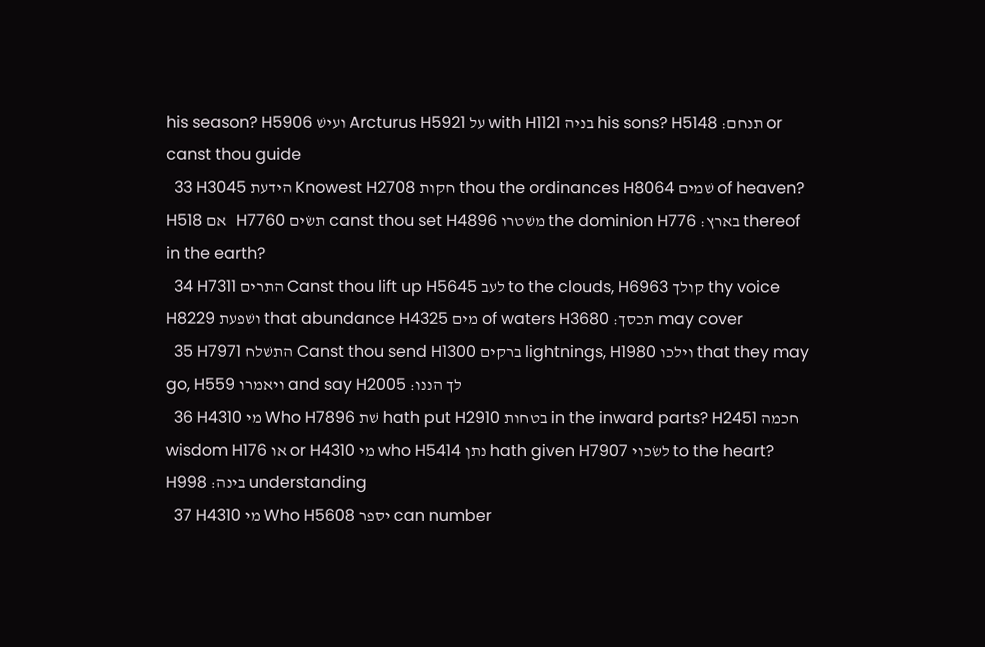his season? H5906 ועישׁ Arcturus H5921 על with H1121 בניה his sons? H5148 תנחם׃ or canst thou guide
  33 H3045 הידעת Knowest H2708 חקות thou the ordinances H8064 שׁמים of heaven? H518 אם   H7760 תשׂים canst thou set H4896 משׁטרו the dominion H776 בארץ׃ thereof in the earth?
  34 H7311 התרים Canst thou lift up H5645 לעב to the clouds, H6963 קולך thy voice H8229 ושׁפעת that abundance H4325 מים of waters H3680 תכסך׃ may cover
  35 H7971 התשׁלח Canst thou send H1300 ברקים lightnings, H1980 וילכו that they may go, H559 ויאמרו and say H2005 לך הננו׃
  36 H4310 מי Who H7896 שׁת hath put H2910 בטחות in the inward parts? H2451 חכמה wisdom H176 או or H4310 מי who H5414 נתן hath given H7907 לשׂכוי to the heart? H998 בינה׃ understanding
  37 H4310 מי Who H5608 יספר can number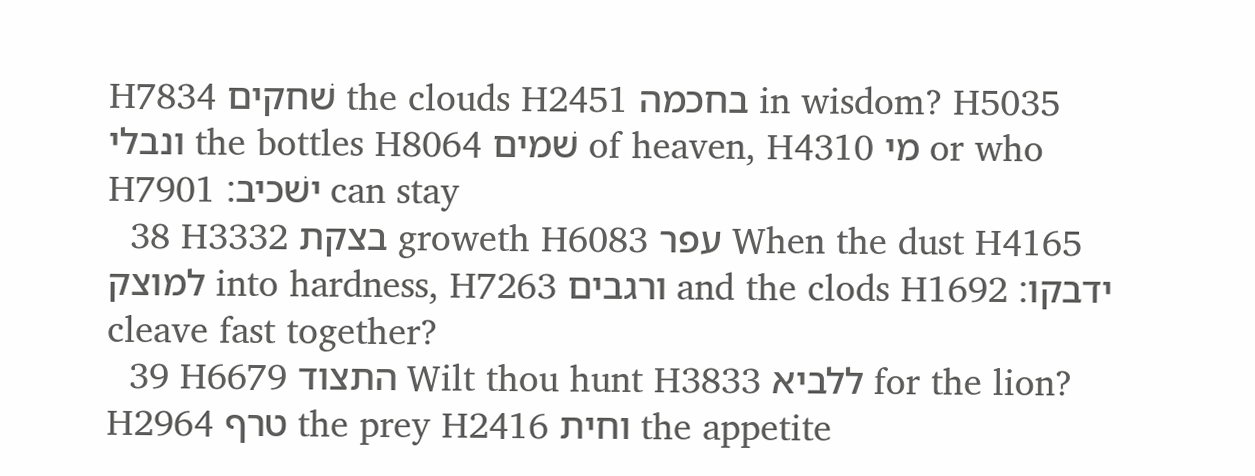H7834 שׁחקים the clouds H2451 בחכמה in wisdom? H5035 ונבלי the bottles H8064 שׁמים of heaven, H4310 מי or who H7901 ישׁכיב׃ can stay
  38 H3332 בצקת groweth H6083 עפר When the dust H4165 למוצק into hardness, H7263 ורגבים and the clods H1692 ידבקו׃ cleave fast together?
  39 H6679 התצוד Wilt thou hunt H3833 ללביא for the lion? H2964 טרף the prey H2416 וחית the appetite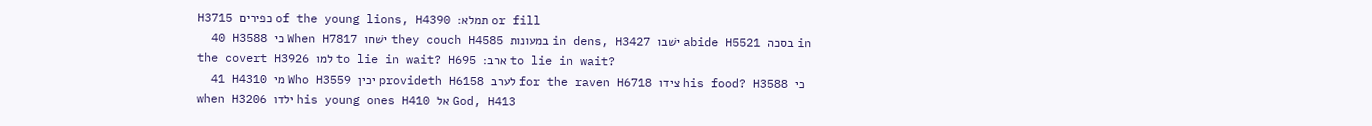H3715 כפירים of the young lions, H4390 תמלא׃ or fill
  40 H3588 כי When H7817 ישׁחו they couch H4585 במעונות in dens, H3427 ישׁבו abide H5521 בסכה in the covert H3926 למו to lie in wait? H695 ארב׃ to lie in wait?
  41 H4310 מי Who H3559 יכין provideth H6158 לערב for the raven H6718 צידו his food? H3588 כי when H3206 ילדו his young ones H410 אל God, H413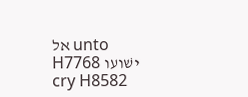אל unto H7768 ישׁועו cry H8582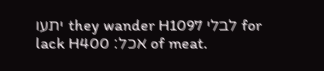יתעו they wander H1097 לבלי for lack H400 אכל׃ of meat.